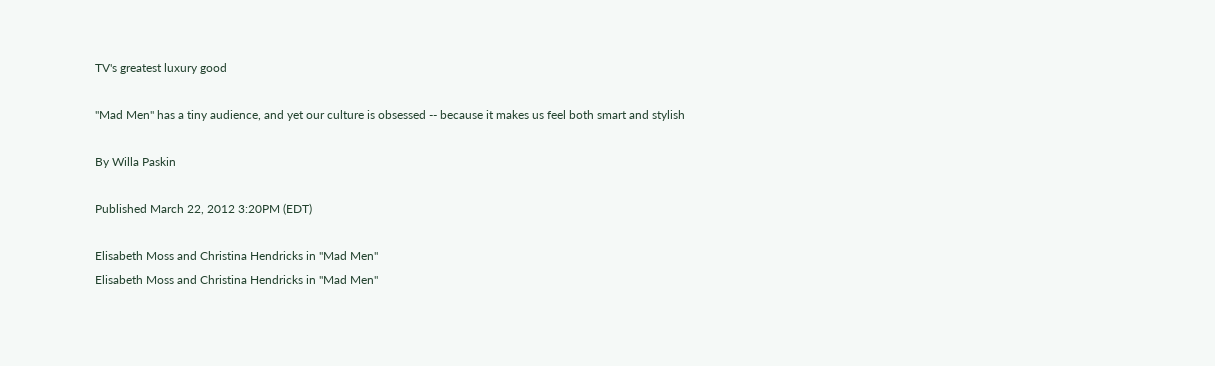TV's greatest luxury good

"Mad Men" has a tiny audience, and yet our culture is obsessed -- because it makes us feel both smart and stylish

By Willa Paskin

Published March 22, 2012 3:20PM (EDT)

Elisabeth Moss and Christina Hendricks in "Mad Men"
Elisabeth Moss and Christina Hendricks in "Mad Men"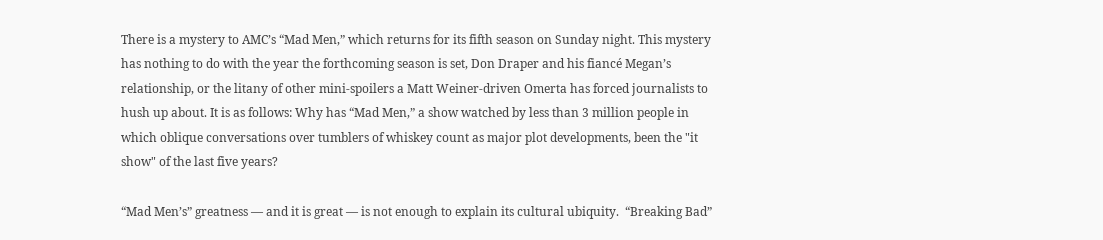There is a mystery to AMC’s “Mad Men,” which returns for its fifth season on Sunday night. This mystery has nothing to do with the year the forthcoming season is set, Don Draper and his fiancé Megan’s relationship, or the litany of other mini-spoilers a Matt Weiner-driven Omerta has forced journalists to hush up about. It is as follows: Why has “Mad Men,” a show watched by less than 3 million people in which oblique conversations over tumblers of whiskey count as major plot developments, been the "it show" of the last five years?

“Mad Men’s” greatness — and it is great — is not enough to explain its cultural ubiquity.  “Breaking Bad”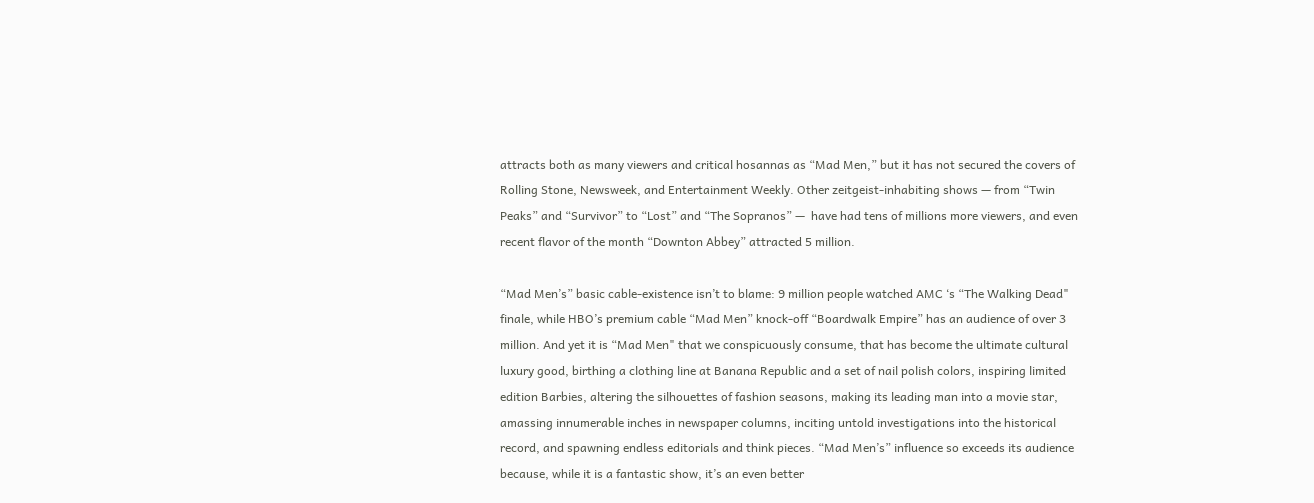attracts both as many viewers and critical hosannas as “Mad Men,” but it has not secured the covers of Rolling Stone, Newsweek, and Entertainment Weekly. Other zeitgeist-inhabiting shows — from “Twin Peaks” and “Survivor” to “Lost” and “The Sopranos” —  have had tens of millions more viewers, and even recent flavor of the month “Downton Abbey” attracted 5 million.

“Mad Men’s” basic cable-existence isn’t to blame: 9 million people watched AMC ‘s “The Walking Dead" finale, while HBO’s premium cable “Mad Men” knock-off “Boardwalk Empire” has an audience of over 3 million. And yet it is “Mad Men" that we conspicuously consume, that has become the ultimate cultural luxury good, birthing a clothing line at Banana Republic and a set of nail polish colors, inspiring limited edition Barbies, altering the silhouettes of fashion seasons, making its leading man into a movie star, amassing innumerable inches in newspaper columns, inciting untold investigations into the historical record, and spawning endless editorials and think pieces. “Mad Men’s” influence so exceeds its audience because, while it is a fantastic show, it’s an even better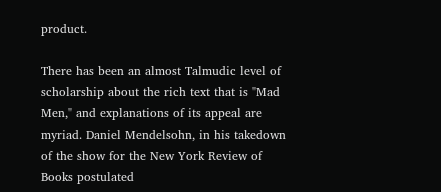product.

There has been an almost Talmudic level of scholarship about the rich text that is "Mad Men," and explanations of its appeal are myriad. Daniel Mendelsohn, in his takedown of the show for the New York Review of Books postulated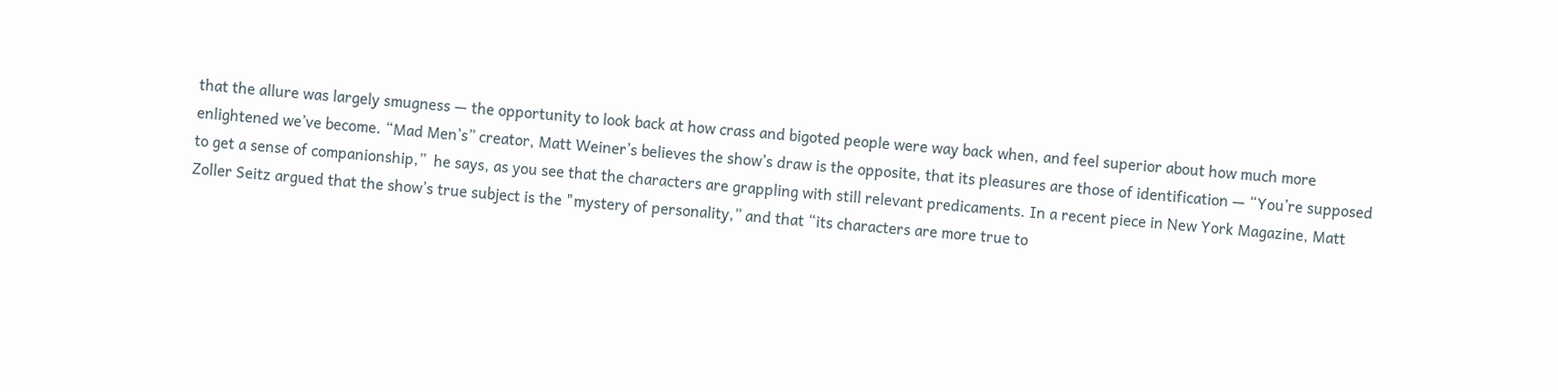that the allure was largely smugness — the opportunity to look back at how crass and bigoted people were way back when, and feel superior about how much more enlightened we’ve become. “Mad Men’s” creator, Matt Weiner’s believes the show’s draw is the opposite, that its pleasures are those of identification — “You’re supposed to get a sense of companionship,”  he says, as you see that the characters are grappling with still relevant predicaments. In a recent piece in New York Magazine, Matt Zoller Seitz argued that the show’s true subject is the "mystery of personality,” and that “its characters are more true to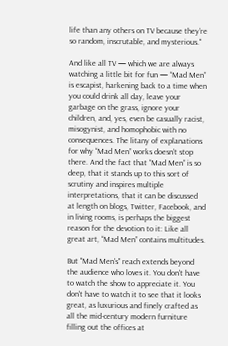life than any others on TV because they’re so random, inscrutable, and mysterious."

And like all TV — which we are always watching a little bit for fun — “Mad Men” is escapist, harkening back to a time when you could drink all day, leave your garbage on the grass, ignore your children, and, yes, even be casually racist, misogynist, and homophobic with no consequences. The litany of explanations for why “Mad Men” works doesn’t stop there. And the fact that “Mad Men” is so deep, that it stands up to this sort of scrutiny and inspires multiple interpretations, that it can be discussed at length on blogs, Twitter, Facebook, and in living rooms, is perhaps the biggest reason for the devotion to it: Like all great art, “Mad Men” contains multitudes.

But "Mad Men's" reach extends beyond the audience who loves it. You don't have to watch the show to appreciate it. You don't have to watch it to see that it looks great, as luxurious and finely crafted as all the mid-century modern furniture filling out the offices at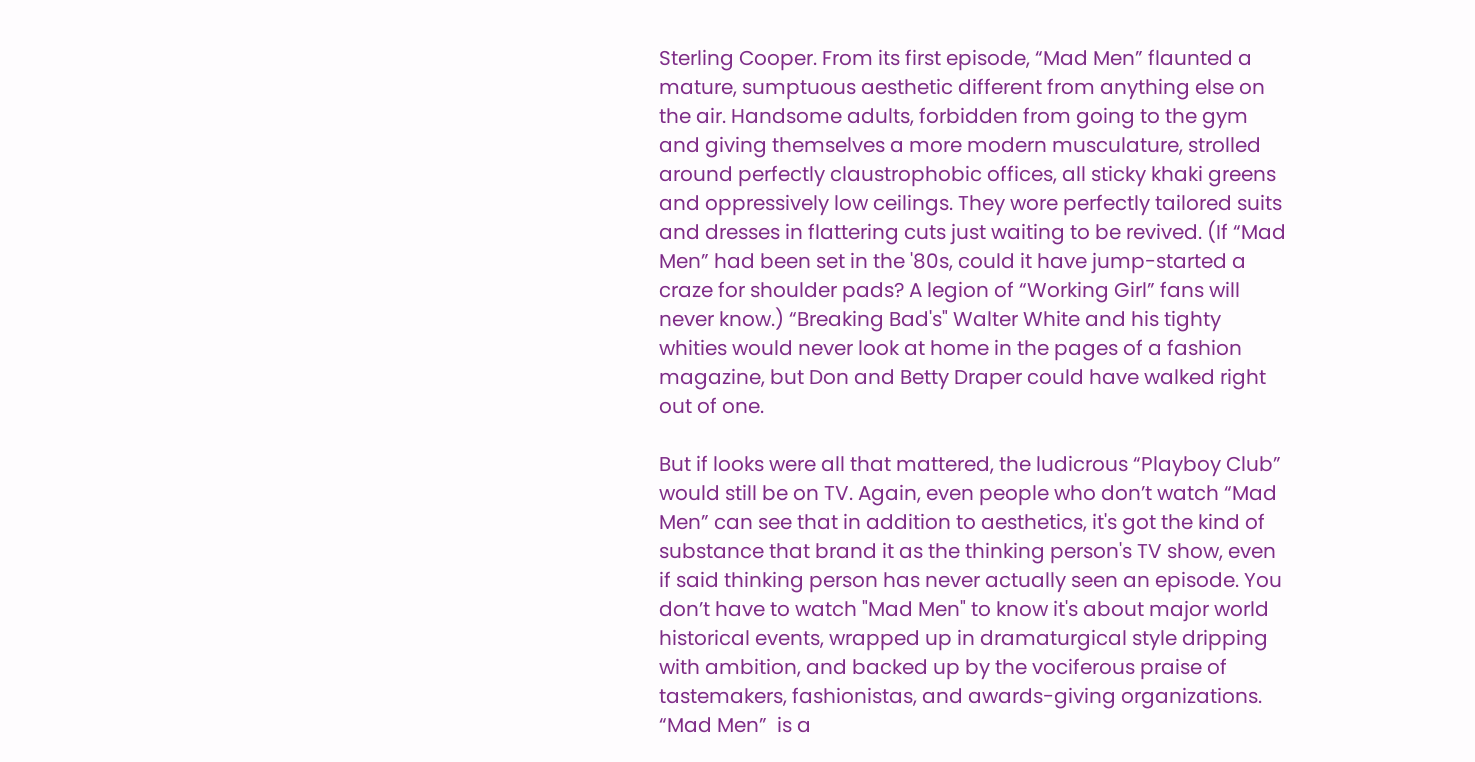Sterling Cooper. From its first episode, “Mad Men” flaunted a mature, sumptuous aesthetic different from anything else on the air. Handsome adults, forbidden from going to the gym and giving themselves a more modern musculature, strolled around perfectly claustrophobic offices, all sticky khaki greens and oppressively low ceilings. They wore perfectly tailored suits and dresses in flattering cuts just waiting to be revived. (If “Mad Men” had been set in the '80s, could it have jump-started a craze for shoulder pads? A legion of “Working Girl” fans will never know.) “Breaking Bad's" Walter White and his tighty whities would never look at home in the pages of a fashion magazine, but Don and Betty Draper could have walked right out of one.

But if looks were all that mattered, the ludicrous “Playboy Club” would still be on TV. Again, even people who don’t watch “Mad Men” can see that in addition to aesthetics, it's got the kind of substance that brand it as the thinking person's TV show, even if said thinking person has never actually seen an episode. You don’t have to watch "Mad Men" to know it's about major world historical events, wrapped up in dramaturgical style dripping with ambition, and backed up by the vociferous praise of tastemakers, fashionistas, and awards-giving organizations. “Mad Men”  is a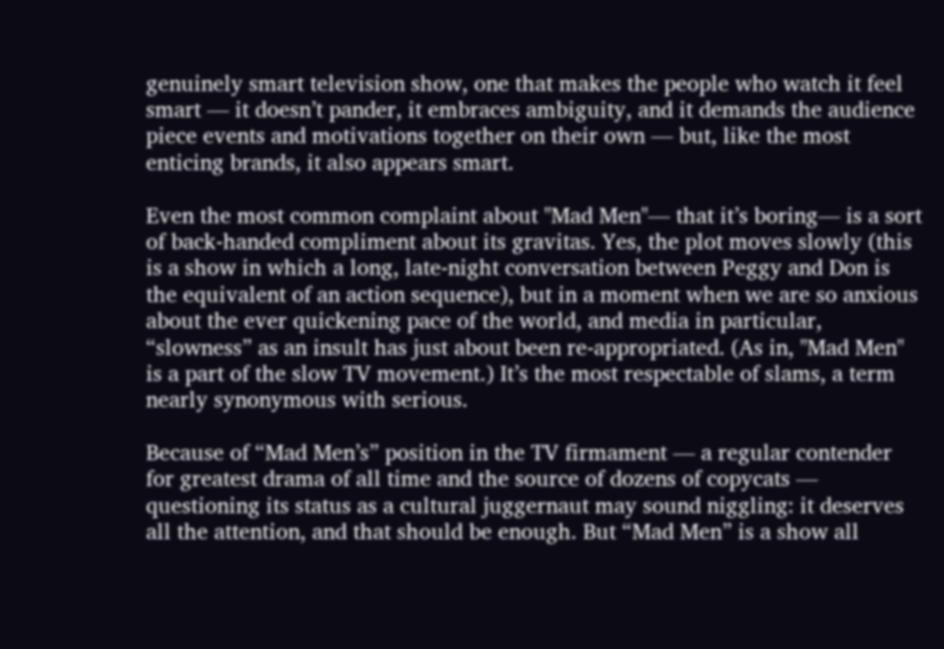genuinely smart television show, one that makes the people who watch it feel smart — it doesn’t pander, it embraces ambiguity, and it demands the audience piece events and motivations together on their own — but, like the most enticing brands, it also appears smart.

Even the most common complaint about "Mad Men"— that it’s boring— is a sort of back-handed compliment about its gravitas. Yes, the plot moves slowly (this is a show in which a long, late-night conversation between Peggy and Don is the equivalent of an action sequence), but in a moment when we are so anxious about the ever quickening pace of the world, and media in particular, “slowness” as an insult has just about been re-appropriated. (As in, "Mad Men" is a part of the slow TV movement.) It’s the most respectable of slams, a term nearly synonymous with serious.

Because of “Mad Men’s” position in the TV firmament — a regular contender for greatest drama of all time and the source of dozens of copycats — questioning its status as a cultural juggernaut may sound niggling: it deserves all the attention, and that should be enough. But “Mad Men” is a show all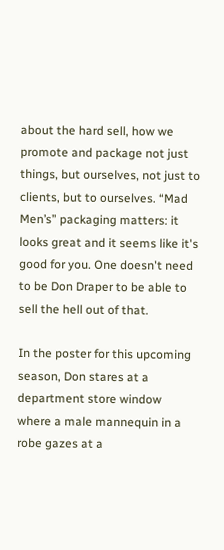about the hard sell, how we promote and package not just things, but ourselves, not just to clients, but to ourselves. “Mad Men’s” packaging matters: it looks great and it seems like it's good for you. One doesn't need to be Don Draper to be able to sell the hell out of that.

In the poster for this upcoming season, Don stares at a department store window where a male mannequin in a robe gazes at a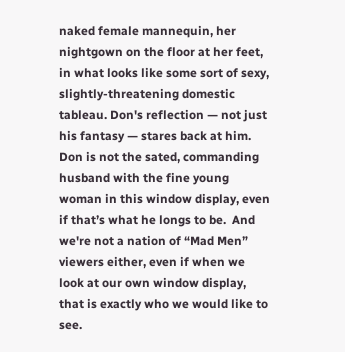naked female mannequin, her nightgown on the floor at her feet, in what looks like some sort of sexy, slightly-threatening domestic tableau. Don's reflection — not just his fantasy — stares back at him. Don is not the sated, commanding husband with the fine young woman in this window display, even if that’s what he longs to be.  And we're not a nation of “Mad Men” viewers either, even if when we look at our own window display, that is exactly who we would like to see.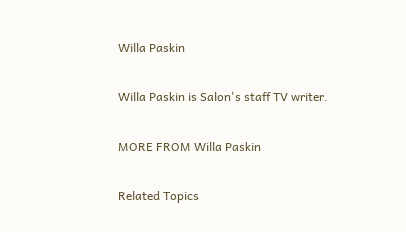Willa Paskin

Willa Paskin is Salon's staff TV writer.

MORE FROM Willa Paskin

Related Topics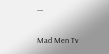---

Mad Men Tv